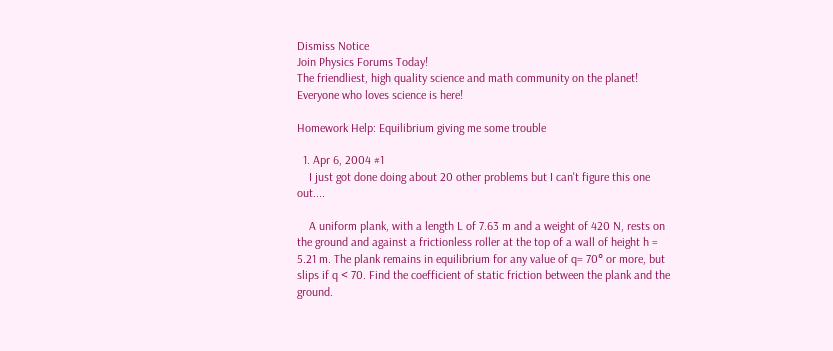Dismiss Notice
Join Physics Forums Today!
The friendliest, high quality science and math community on the planet! Everyone who loves science is here!

Homework Help: Equilibrium giving me some trouble

  1. Apr 6, 2004 #1
    I just got done doing about 20 other problems but I can't figure this one out....

    A uniform plank, with a length L of 7.63 m and a weight of 420 N, rests on the ground and against a frictionless roller at the top of a wall of height h = 5.21 m. The plank remains in equilibrium for any value of q= 70° or more, but slips if q < 70. Find the coefficient of static friction between the plank and the ground.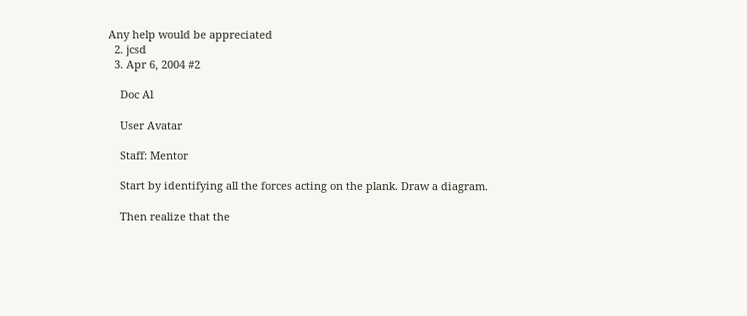Any help would be appreciated
  2. jcsd
  3. Apr 6, 2004 #2

    Doc Al

    User Avatar

    Staff: Mentor

    Start by identifying all the forces acting on the plank. Draw a diagram.

    Then realize that the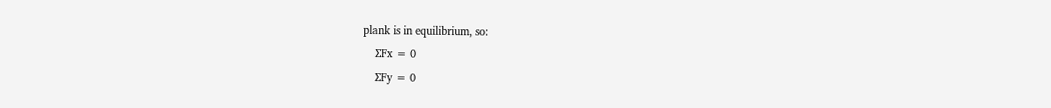plank is in equilibrium, so:
    ∑Fx = 0
    ∑Fy = 0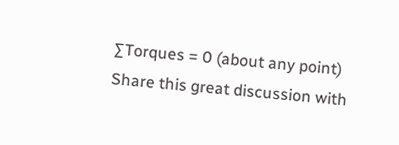∑Torques = 0 (about any point)
Share this great discussion with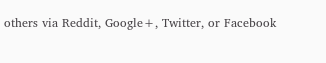others via Reddit, Google+, Twitter, or Facebook